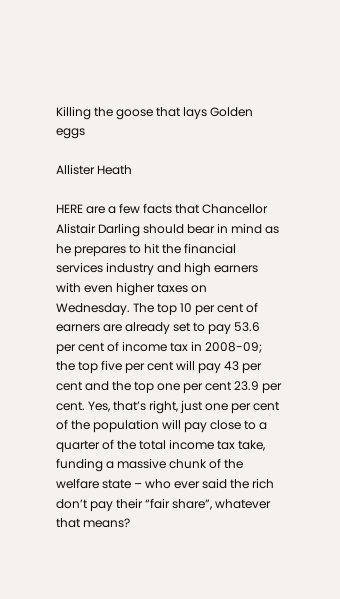Killing the goose that lays Golden eggs

Allister Heath

HERE are a few facts that Chancellor Alistair Darling should bear in mind as he prepares to hit the financial services industry and high earners with even higher taxes on Wednesday. The top 10 per cent of earners are already set to pay 53.6 per cent of income tax in 2008-09; the top five per cent will pay 43 per cent and the top one per cent 23.9 per cent. Yes, that’s right, just one per cent of the population will pay close to a quarter of the total income tax take, funding a massive chunk of the welfare state – who ever said the rich don’t pay their “fair share”, whatever that means?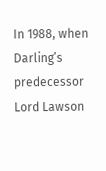In 1988, when Darling’s predecessor Lord Lawson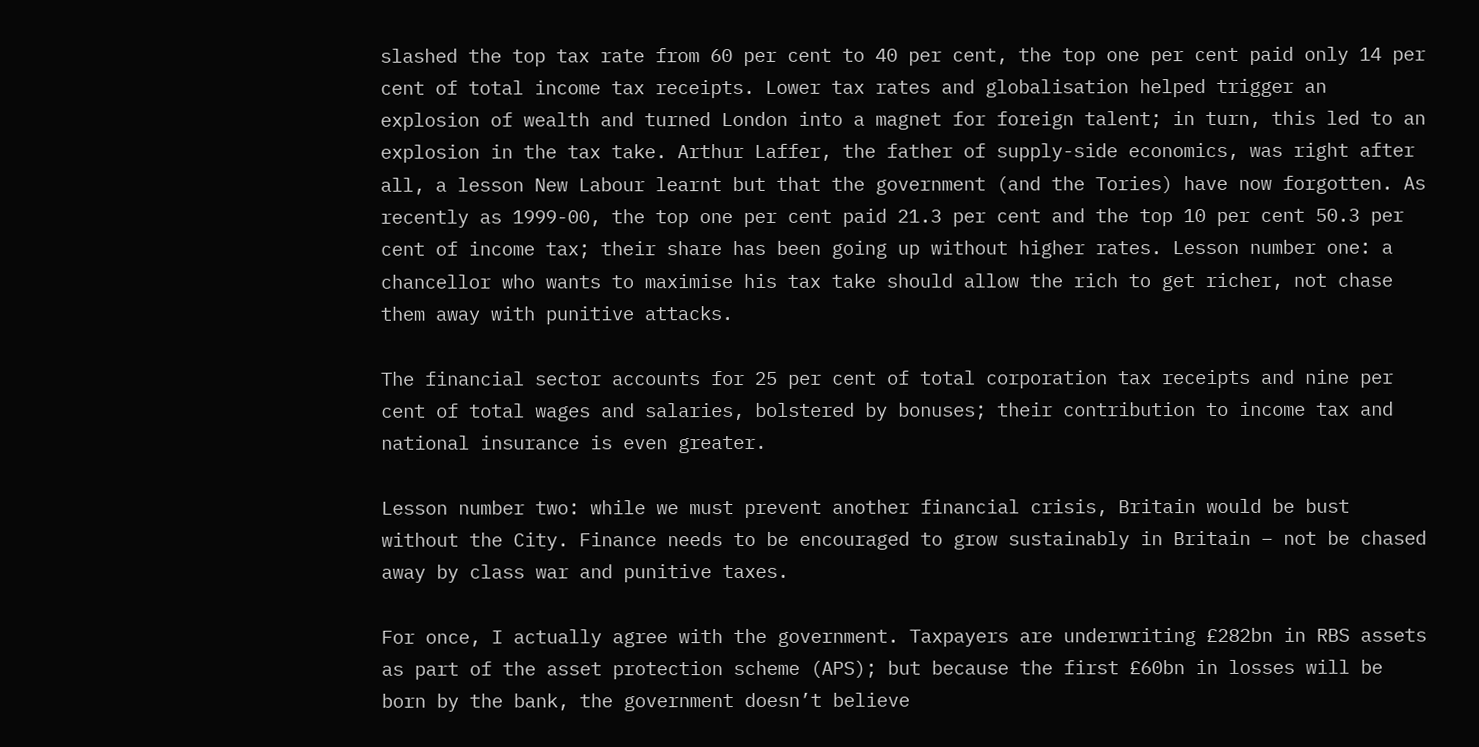slashed the top tax rate from 60 per cent to 40 per cent, the top one per cent paid only 14 per cent of total income tax receipts. Lower tax rates and globalisation helped trigger an explosion of wealth and turned London into a magnet for foreign talent; in turn, this led to an explosion in the tax take. Arthur Laffer, the father of supply-side economics, was right after all, a lesson New Labour learnt but that the government (and the Tories) have now forgotten. As recently as 1999-00, the top one per cent paid 21.3 per cent and the top 10 per cent 50.3 per cent of income tax; their share has been going up without higher rates. Lesson number one: a chancellor who wants to maximise his tax take should allow the rich to get richer, not chase them away with punitive attacks.

The financial sector accounts for 25 per cent of total corporation tax receipts and nine per cent of total wages and salaries, bolstered by bonuses; their contribution to income tax and national insurance is even greater.

Lesson number two: while we must prevent another financial crisis, Britain would be bust without the City. Finance needs to be encouraged to grow sustainably in Britain – not be chased away by class war and punitive taxes.

For once, I actually agree with the government. Taxpayers are underwriting £282bn in RBS assets as part of the asset protection scheme (APS); but because the first £60bn in losses will be born by the bank, the government doesn’t believe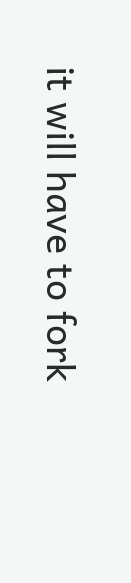it will have to fork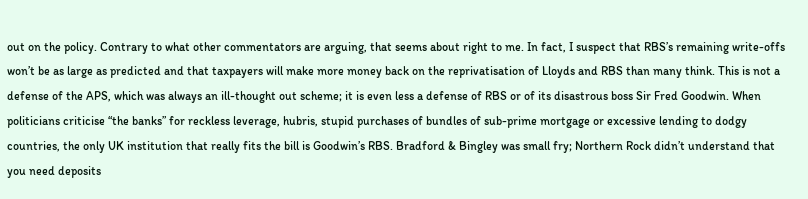out on the policy. Contrary to what other commentators are arguing, that seems about right to me. In fact, I suspect that RBS’s remaining write-offs won’t be as large as predicted and that taxpayers will make more money back on the reprivatisation of Lloyds and RBS than many think. This is not a defense of the APS, which was always an ill-thought out scheme; it is even less a defense of RBS or of its disastrous boss Sir Fred Goodwin. When politicians criticise “the banks” for reckless leverage, hubris, stupid purchases of bundles of sub-prime mortgage or excessive lending to dodgy countries, the only UK institution that really fits the bill is Goodwin’s RBS. Bradford & Bingley was small fry; Northern Rock didn’t understand that you need deposits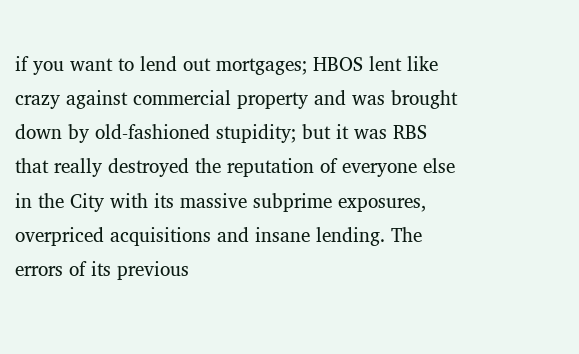if you want to lend out mortgages; HBOS lent like crazy against commercial property and was brought down by old-fashioned stupidity; but it was RBS that really destroyed the reputation of everyone else in the City with its massive subprime exposures, overpriced acquisitions and insane lending. The errors of its previous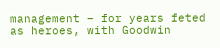management – for years feted as heroes, with Goodwin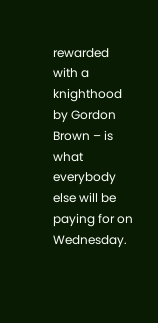rewarded with a knighthood by Gordon Brown – is what everybody else will be paying for on Wednesday.